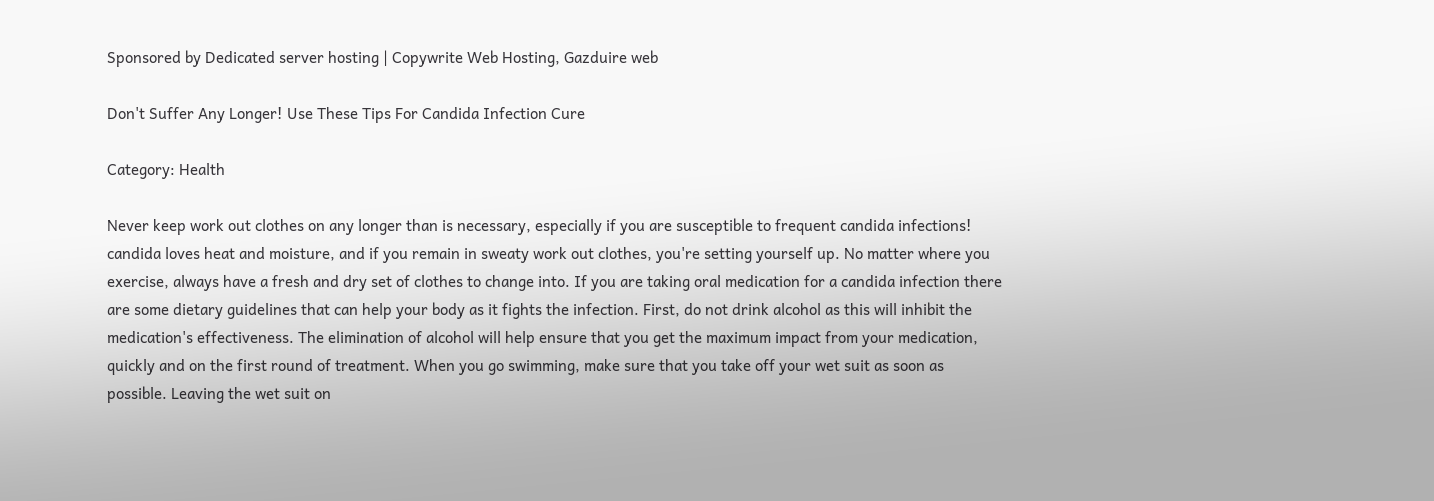Sponsored by Dedicated server hosting | Copywrite Web Hosting, Gazduire web

Don't Suffer Any Longer! Use These Tips For Candida Infection Cure

Category: Health

Never keep work out clothes on any longer than is necessary, especially if you are susceptible to frequent candida infections! candida loves heat and moisture, and if you remain in sweaty work out clothes, you're setting yourself up. No matter where you exercise, always have a fresh and dry set of clothes to change into. If you are taking oral medication for a candida infection there are some dietary guidelines that can help your body as it fights the infection. First, do not drink alcohol as this will inhibit the medication's effectiveness. The elimination of alcohol will help ensure that you get the maximum impact from your medication, quickly and on the first round of treatment. When you go swimming, make sure that you take off your wet suit as soon as possible. Leaving the wet suit on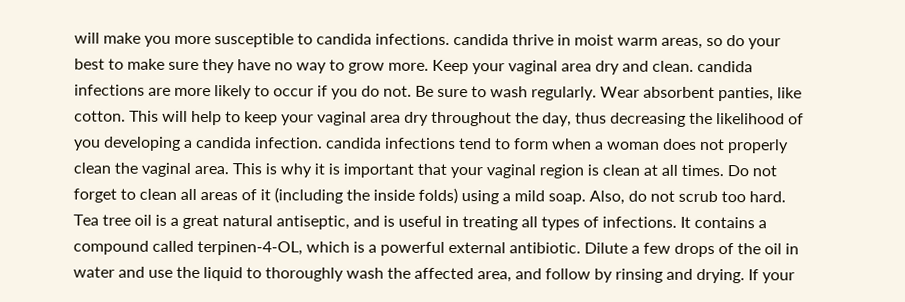will make you more susceptible to candida infections. candida thrive in moist warm areas, so do your best to make sure they have no way to grow more. Keep your vaginal area dry and clean. candida infections are more likely to occur if you do not. Be sure to wash regularly. Wear absorbent panties, like cotton. This will help to keep your vaginal area dry throughout the day, thus decreasing the likelihood of you developing a candida infection. candida infections tend to form when a woman does not properly clean the vaginal area. This is why it is important that your vaginal region is clean at all times. Do not forget to clean all areas of it (including the inside folds) using a mild soap. Also, do not scrub too hard. Tea tree oil is a great natural antiseptic, and is useful in treating all types of infections. It contains a compound called terpinen-4-OL, which is a powerful external antibiotic. Dilute a few drops of the oil in water and use the liquid to thoroughly wash the affected area, and follow by rinsing and drying. If your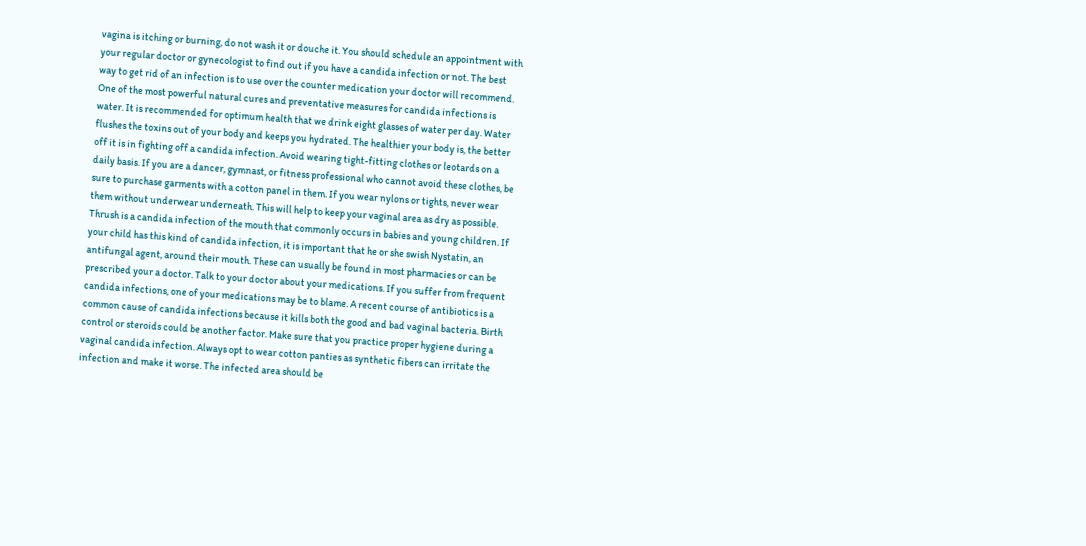vagina is itching or burning, do not wash it or douche it. You should schedule an appointment with your regular doctor or gynecologist to find out if you have a candida infection or not. The best way to get rid of an infection is to use over the counter medication your doctor will recommend. One of the most powerful natural cures and preventative measures for candida infections is water. It is recommended for optimum health that we drink eight glasses of water per day. Water flushes the toxins out of your body and keeps you hydrated. The healthier your body is, the better off it is in fighting off a candida infection. Avoid wearing tight-fitting clothes or leotards on a daily basis. If you are a dancer, gymnast, or fitness professional who cannot avoid these clothes, be sure to purchase garments with a cotton panel in them. If you wear nylons or tights, never wear them without underwear underneath. This will help to keep your vaginal area as dry as possible. Thrush is a candida infection of the mouth that commonly occurs in babies and young children. If your child has this kind of candida infection, it is important that he or she swish Nystatin, an antifungal agent, around their mouth. These can usually be found in most pharmacies or can be prescribed your a doctor. Talk to your doctor about your medications. If you suffer from frequent candida infections, one of your medications may be to blame. A recent course of antibiotics is a common cause of candida infections because it kills both the good and bad vaginal bacteria. Birth control or steroids could be another factor. Make sure that you practice proper hygiene during a vaginal candida infection. Always opt to wear cotton panties as synthetic fibers can irritate the infection and make it worse. The infected area should be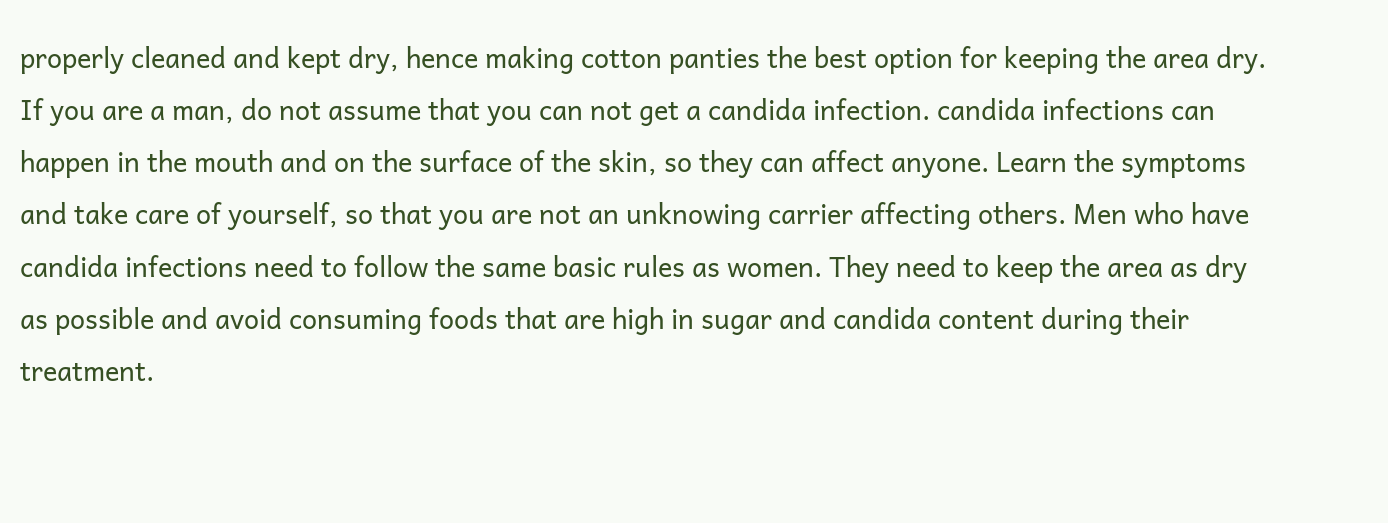properly cleaned and kept dry, hence making cotton panties the best option for keeping the area dry. If you are a man, do not assume that you can not get a candida infection. candida infections can happen in the mouth and on the surface of the skin, so they can affect anyone. Learn the symptoms and take care of yourself, so that you are not an unknowing carrier affecting others. Men who have candida infections need to follow the same basic rules as women. They need to keep the area as dry as possible and avoid consuming foods that are high in sugar and candida content during their treatment.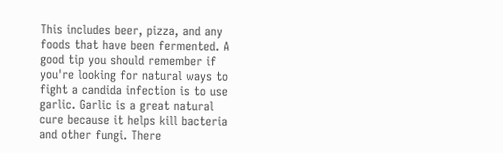This includes beer, pizza, and any foods that have been fermented. A good tip you should remember if you're looking for natural ways to fight a candida infection is to use garlic. Garlic is a great natural cure because it helps kill bacteria and other fungi. There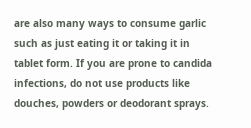are also many ways to consume garlic such as just eating it or taking it in tablet form. If you are prone to candida infections, do not use products like douches, powders or deodorant sprays.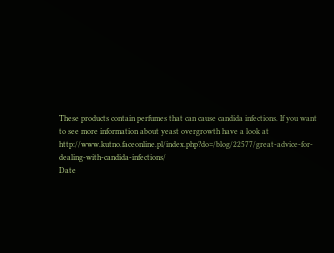These products contain perfumes that can cause candida infections. If you want to see more information about yeast overgrowth have a look at http://www.kutno.faceonline.pl/index.php?do=/blog/22577/great-advice-for-dealing-with-candida-infections/
Date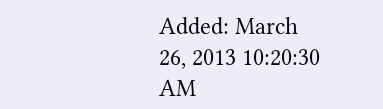Added: March 26, 2013 10:20:30 AM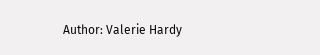Author: Valerie Hardy